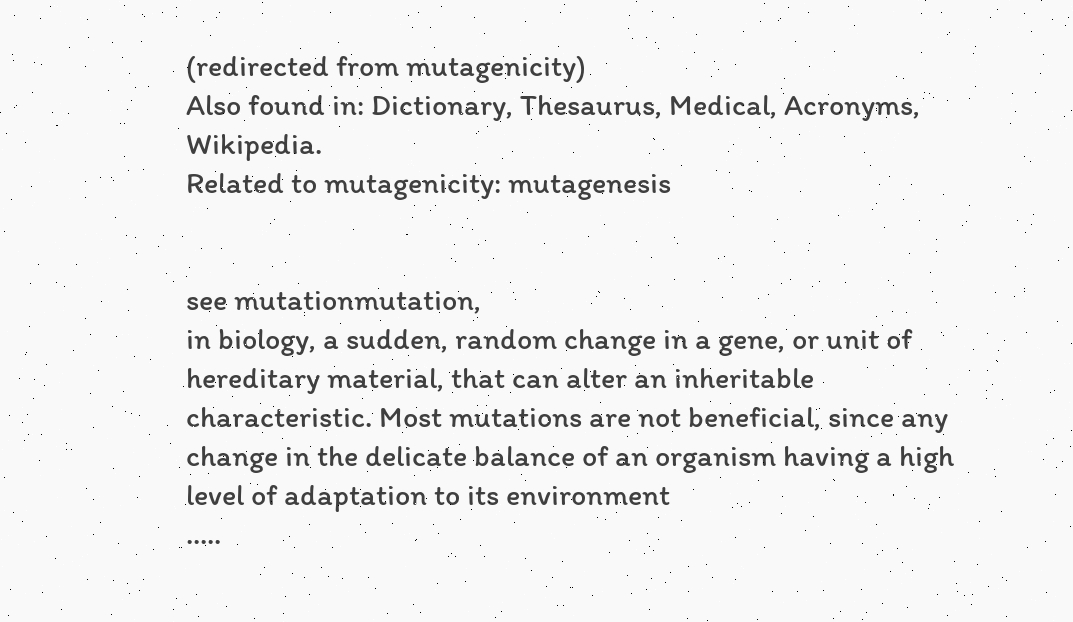(redirected from mutagenicity)
Also found in: Dictionary, Thesaurus, Medical, Acronyms, Wikipedia.
Related to mutagenicity: mutagenesis


see mutationmutation,
in biology, a sudden, random change in a gene, or unit of hereditary material, that can alter an inheritable characteristic. Most mutations are not beneficial, since any change in the delicate balance of an organism having a high level of adaptation to its environment
.....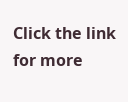Click the link for more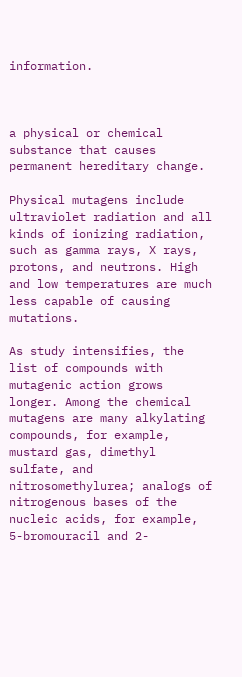information.



a physical or chemical substance that causes permanent hereditary change.

Physical mutagens include ultraviolet radiation and all kinds of ionizing radiation, such as gamma rays, X rays, protons, and neutrons. High and low temperatures are much less capable of causing mutations.

As study intensifies, the list of compounds with mutagenic action grows longer. Among the chemical mutagens are many alkylating compounds, for example, mustard gas, dimethyl sulfate, and nitrosomethylurea; analogs of nitrogenous bases of the nucleic acids, for example, 5-bromouracil and 2-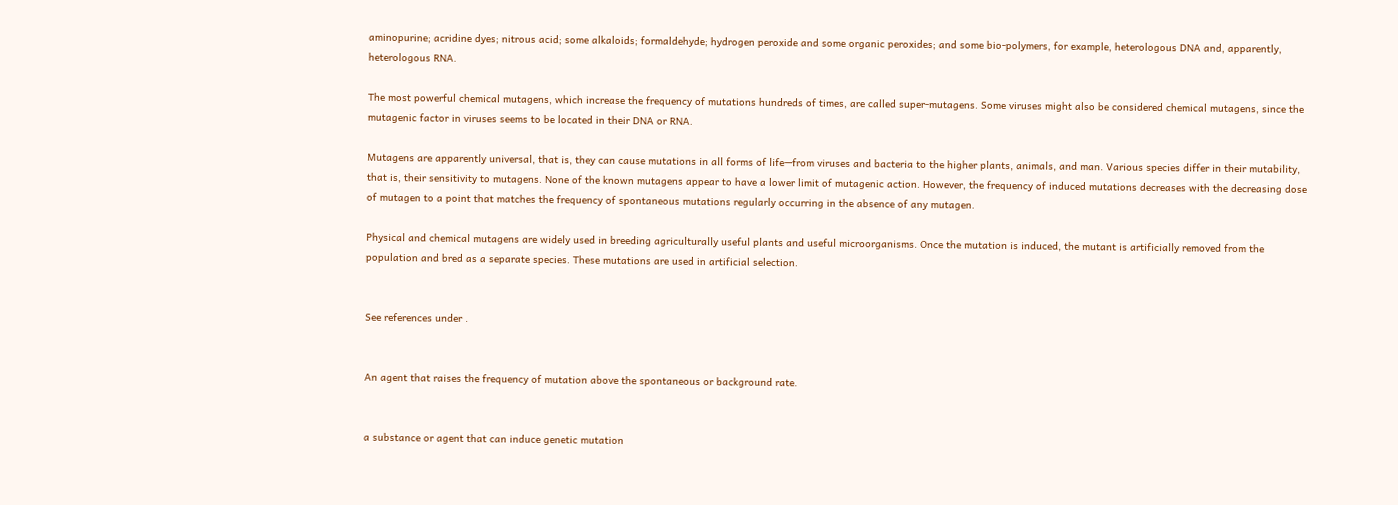aminopurine; acridine dyes; nitrous acid; some alkaloids; formaldehyde; hydrogen peroxide and some organic peroxides; and some bio-polymers, for example, heterologous DNA and, apparently, heterologous RNA.

The most powerful chemical mutagens, which increase the frequency of mutations hundreds of times, are called super-mutagens. Some viruses might also be considered chemical mutagens, since the mutagenic factor in viruses seems to be located in their DNA or RNA.

Mutagens are apparently universal, that is, they can cause mutations in all forms of life—from viruses and bacteria to the higher plants, animals, and man. Various species differ in their mutability, that is, their sensitivity to mutagens. None of the known mutagens appear to have a lower limit of mutagenic action. However, the frequency of induced mutations decreases with the decreasing dose of mutagen to a point that matches the frequency of spontaneous mutations regularly occurring in the absence of any mutagen.

Physical and chemical mutagens are widely used in breeding agriculturally useful plants and useful microorganisms. Once the mutation is induced, the mutant is artificially removed from the population and bred as a separate species. These mutations are used in artificial selection.


See references under .


An agent that raises the frequency of mutation above the spontaneous or background rate.


a substance or agent that can induce genetic mutation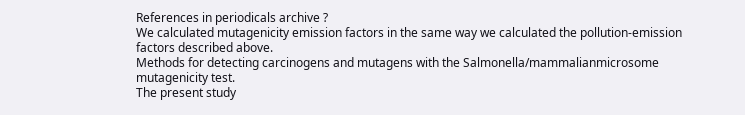References in periodicals archive ?
We calculated mutagenicity emission factors in the same way we calculated the pollution-emission factors described above.
Methods for detecting carcinogens and mutagens with the Salmonella/mammalianmicrosome mutagenicity test.
The present study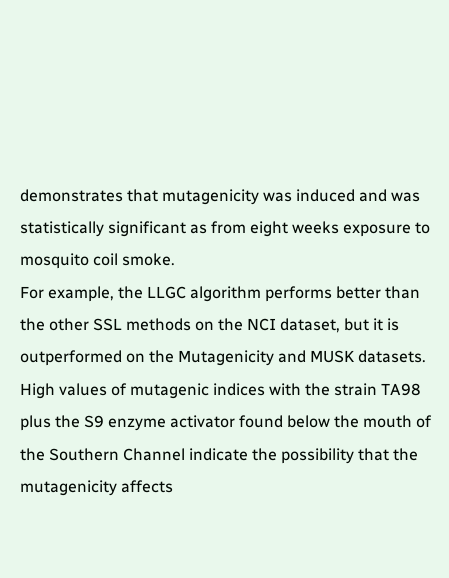demonstrates that mutagenicity was induced and was statistically significant as from eight weeks exposure to mosquito coil smoke.
For example, the LLGC algorithm performs better than the other SSL methods on the NCI dataset, but it is outperformed on the Mutagenicity and MUSK datasets.
High values of mutagenic indices with the strain TA98 plus the S9 enzyme activator found below the mouth of the Southern Channel indicate the possibility that the mutagenicity affects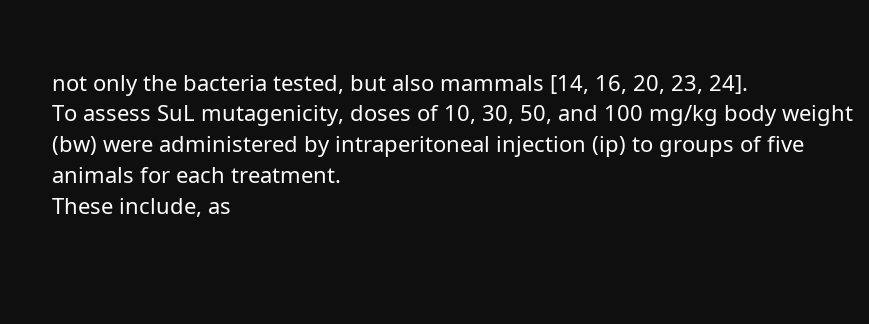not only the bacteria tested, but also mammals [14, 16, 20, 23, 24].
To assess SuL mutagenicity, doses of 10, 30, 50, and 100 mg/kg body weight (bw) were administered by intraperitoneal injection (ip) to groups of five animals for each treatment.
These include, as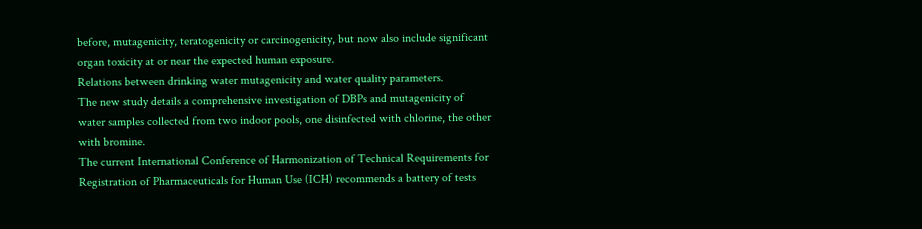before, mutagenicity, teratogenicity or carcinogenicity, but now also include significant organ toxicity at or near the expected human exposure.
Relations between drinking water mutagenicity and water quality parameters.
The new study details a comprehensive investigation of DBPs and mutagenicity of water samples collected from two indoor pools, one disinfected with chlorine, the other with bromine.
The current International Conference of Harmonization of Technical Requirements for Registration of Pharmaceuticals for Human Use (ICH) recommends a battery of tests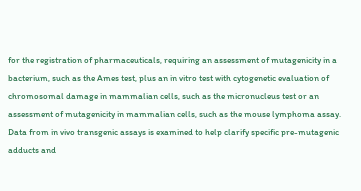for the registration of pharmaceuticals, requiring an assessment of mutagenicity in a bacterium, such as the Ames test, plus an in vitro test with cytogenetic evaluation of chromosomal damage in mammalian cells, such as the micronucleus test or an assessment of mutagenicity in mammalian cells, such as the mouse lymphoma assay.
Data from in vivo transgenic assays is examined to help clarify specific pre-mutagenic adducts and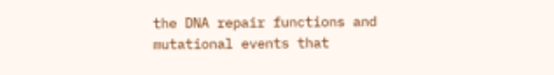the DNA repair functions and mutational events that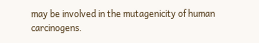may be involved in the mutagenicity of human carcinogens.